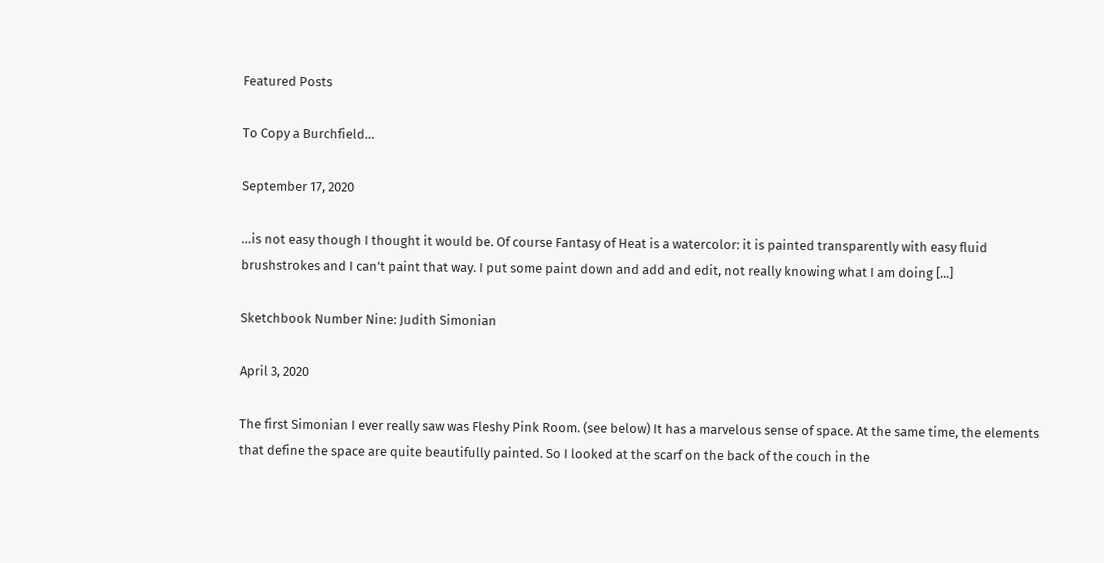Featured Posts

To Copy a Burchfield…

September 17, 2020

…is not easy though I thought it would be. Of course Fantasy of Heat is a watercolor: it is painted transparently with easy fluid brushstrokes and I can’t paint that way. I put some paint down and add and edit, not really knowing what I am doing [...]

Sketchbook Number Nine: Judith Simonian

April 3, 2020

The first Simonian I ever really saw was Fleshy Pink Room. (see below) It has a marvelous sense of space. At the same time, the elements that define the space are quite beautifully painted. So I looked at the scarf on the back of the couch in the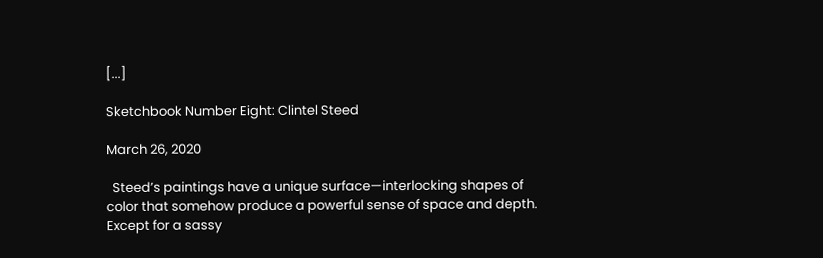[...]

Sketchbook Number Eight: Clintel Steed

March 26, 2020

  Steed’s paintings have a unique surface—interlocking shapes of color that somehow produce a powerful sense of space and depth. Except for a sassy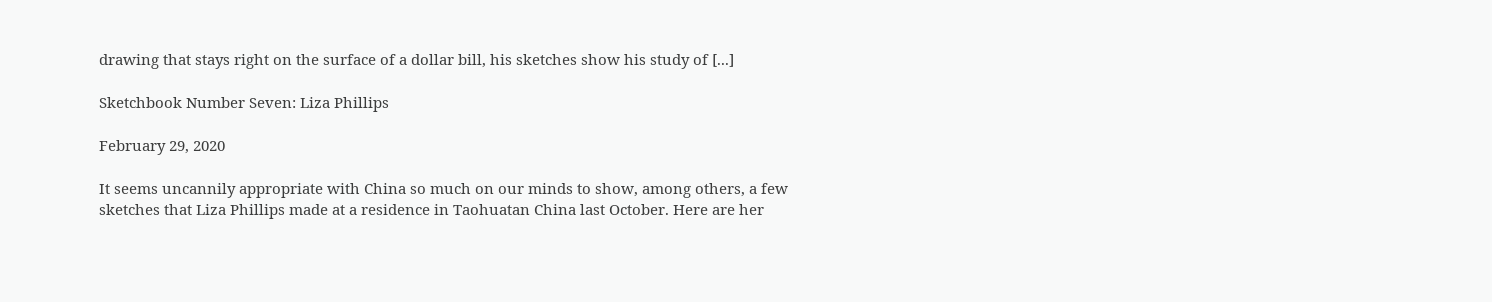drawing that stays right on the surface of a dollar bill, his sketches show his study of [...]

Sketchbook Number Seven: Liza Phillips

February 29, 2020

It seems uncannily appropriate with China so much on our minds to show, among others, a few sketches that Liza Phillips made at a residence in Taohuatan China last October. Here are her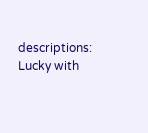descriptions: Lucky with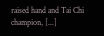raised hand and Tai Chi champion, [...]